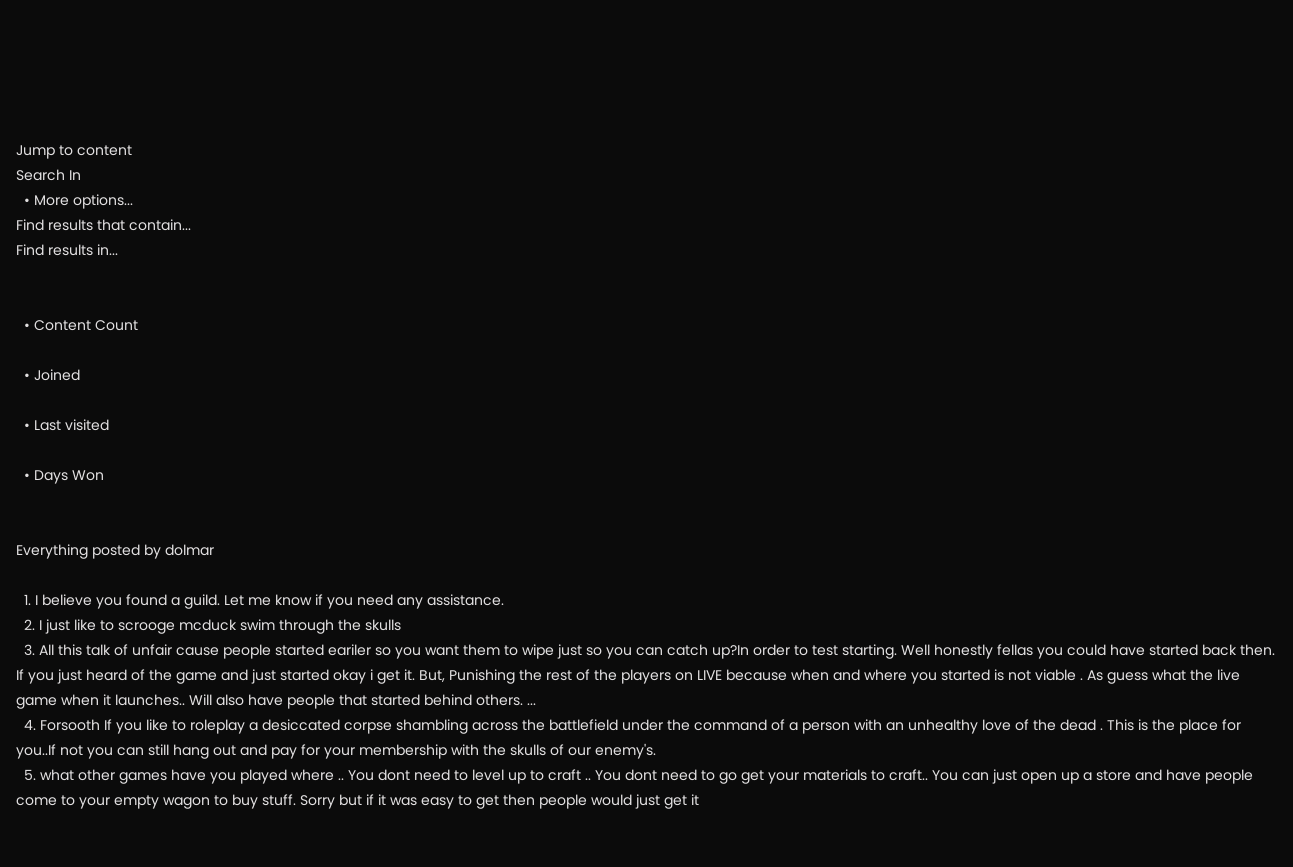Jump to content
Search In
  • More options...
Find results that contain...
Find results in...


  • Content Count

  • Joined

  • Last visited

  • Days Won


Everything posted by dolmar

  1. I believe you found a guild. Let me know if you need any assistance.
  2. I just like to scrooge mcduck swim through the skulls
  3. All this talk of unfair cause people started eariler so you want them to wipe just so you can catch up?In order to test starting. Well honestly fellas you could have started back then. If you just heard of the game and just started okay i get it. But, Punishing the rest of the players on LIVE because when and where you started is not viable . As guess what the live game when it launches.. Will also have people that started behind others. ...
  4. Forsooth If you like to roleplay a desiccated corpse shambling across the battlefield under the command of a person with an unhealthy love of the dead . This is the place for you..If not you can still hang out and pay for your membership with the skulls of our enemy's.
  5. what other games have you played where .. You dont need to level up to craft .. You dont need to go get your materials to craft.. You can just open up a store and have people come to your empty wagon to buy stuff. Sorry but if it was easy to get then people would just get it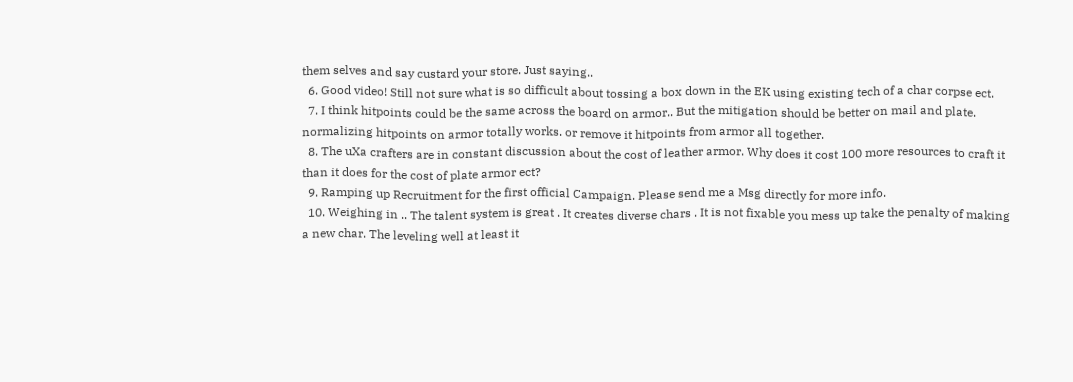them selves and say custard your store. Just saying..
  6. Good video! Still not sure what is so difficult about tossing a box down in the EK using existing tech of a char corpse ect.
  7. I think hitpoints could be the same across the board on armor.. But the mitigation should be better on mail and plate. normalizing hitpoints on armor totally works. or remove it hitpoints from armor all together.
  8. The uXa crafters are in constant discussion about the cost of leather armor. Why does it cost 100 more resources to craft it than it does for the cost of plate armor ect?
  9. Ramping up Recruitment for the first official Campaign. Please send me a Msg directly for more info.
  10. Weighing in .. The talent system is great . It creates diverse chars . It is not fixable you mess up take the penalty of making a new char. The leveling well at least it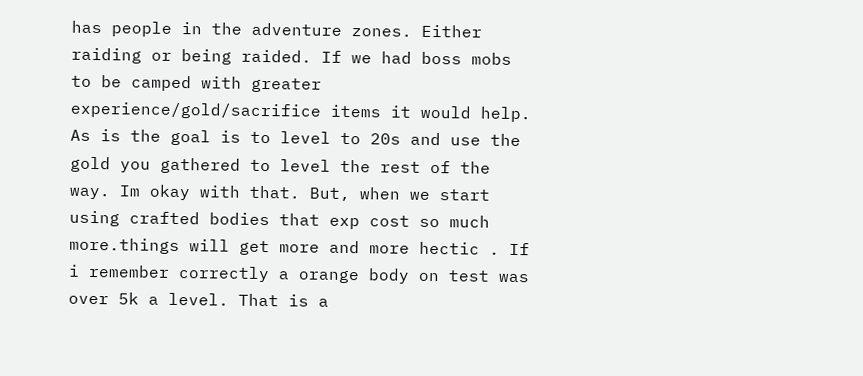has people in the adventure zones. Either raiding or being raided. If we had boss mobs to be camped with greater experience/gold/sacrifice items it would help. As is the goal is to level to 20s and use the gold you gathered to level the rest of the way. Im okay with that. But, when we start using crafted bodies that exp cost so much more.things will get more and more hectic . If i remember correctly a orange body on test was over 5k a level. That is a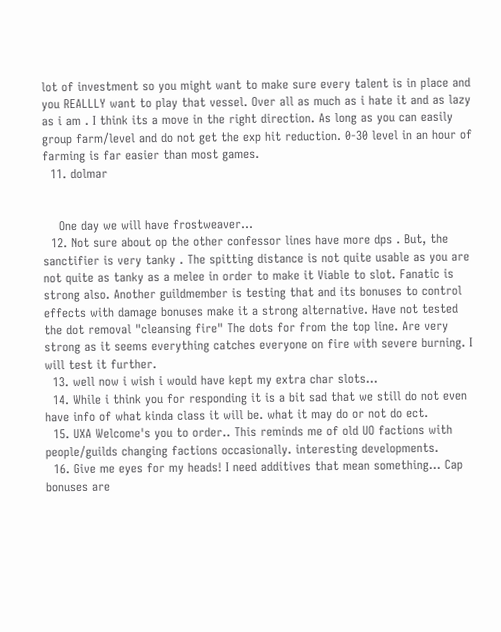lot of investment so you might want to make sure every talent is in place and you REALLLY want to play that vessel. Over all as much as i hate it and as lazy as i am . I think its a move in the right direction. As long as you can easily group farm/level and do not get the exp hit reduction. 0-30 level in an hour of farming is far easier than most games.
  11. dolmar


    One day we will have frostweaver...
  12. Not sure about op the other confessor lines have more dps . But, the sanctifier is very tanky . The spitting distance is not quite usable as you are not quite as tanky as a melee in order to make it Viable to slot. Fanatic is strong also. Another guildmember is testing that and its bonuses to control effects with damage bonuses make it a strong alternative. Have not tested the dot removal "cleansing fire" The dots for from the top line. Are very strong as it seems everything catches everyone on fire with severe burning. I will test it further.
  13. well now i wish i would have kept my extra char slots...
  14. While i think you for responding it is a bit sad that we still do not even have info of what kinda class it will be. what it may do or not do ect.
  15. UXA Welcome's you to order.. This reminds me of old UO factions with people/guilds changing factions occasionally. interesting developments.
  16. Give me eyes for my heads! I need additives that mean something... Cap bonuses are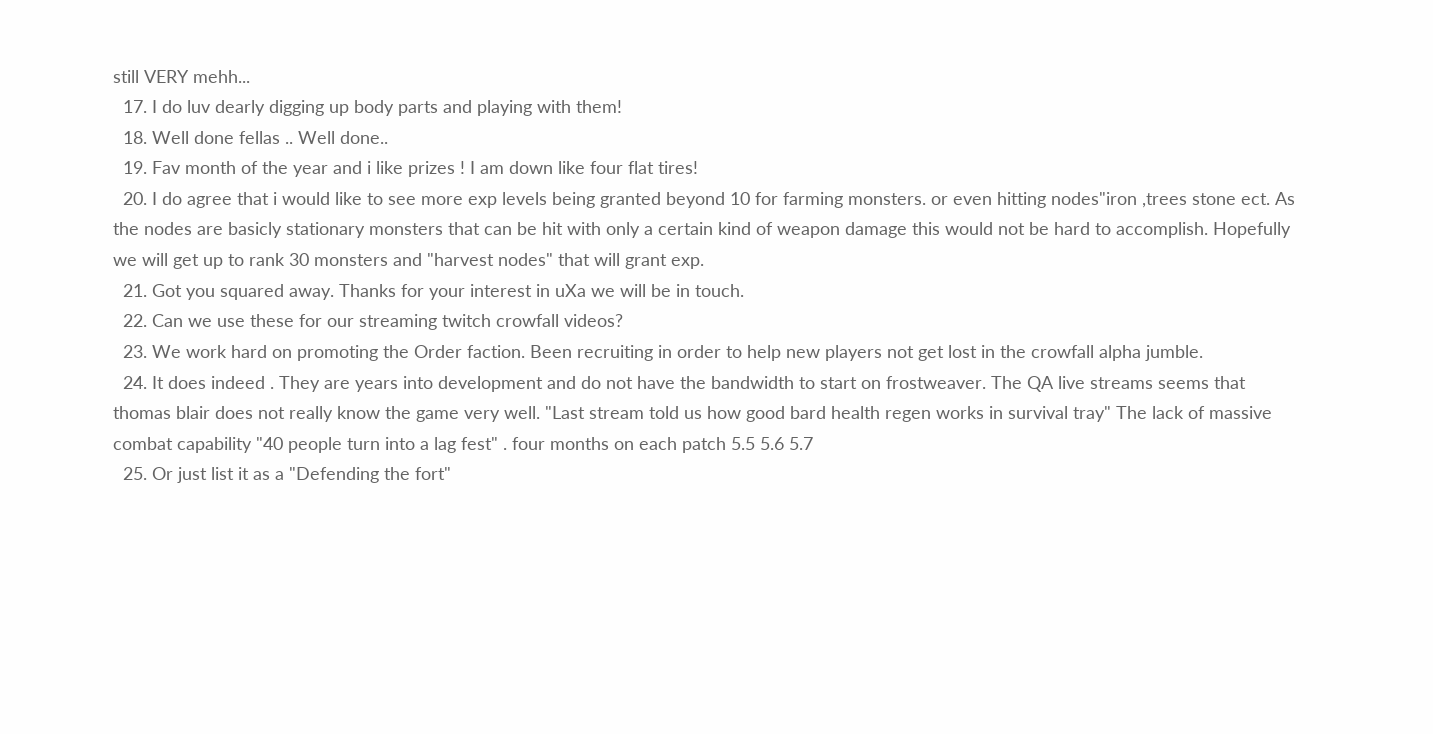still VERY mehh...
  17. I do luv dearly digging up body parts and playing with them!
  18. Well done fellas .. Well done..
  19. Fav month of the year and i like prizes ! I am down like four flat tires!
  20. I do agree that i would like to see more exp levels being granted beyond 10 for farming monsters. or even hitting nodes"iron ,trees stone ect. As the nodes are basicly stationary monsters that can be hit with only a certain kind of weapon damage this would not be hard to accomplish. Hopefully we will get up to rank 30 monsters and "harvest nodes" that will grant exp.
  21. Got you squared away. Thanks for your interest in uXa we will be in touch.
  22. Can we use these for our streaming twitch crowfall videos?
  23. We work hard on promoting the Order faction. Been recruiting in order to help new players not get lost in the crowfall alpha jumble.
  24. It does indeed . They are years into development and do not have the bandwidth to start on frostweaver. The QA live streams seems that thomas blair does not really know the game very well. "Last stream told us how good bard health regen works in survival tray" The lack of massive combat capability "40 people turn into a lag fest" . four months on each patch 5.5 5.6 5.7
  25. Or just list it as a "Defending the fort"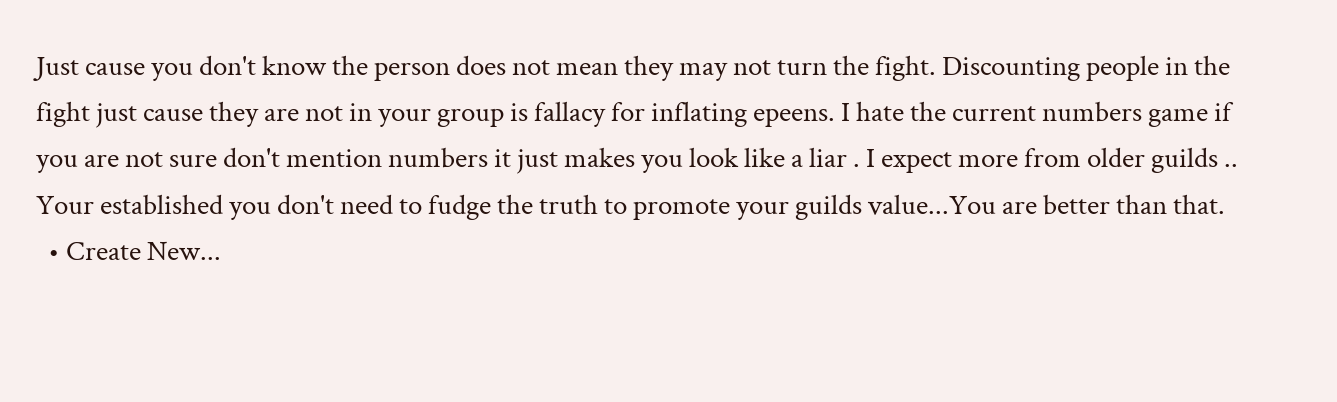Just cause you don't know the person does not mean they may not turn the fight. Discounting people in the fight just cause they are not in your group is fallacy for inflating epeens. I hate the current numbers game if you are not sure don't mention numbers it just makes you look like a liar . I expect more from older guilds .. Your established you don't need to fudge the truth to promote your guilds value...You are better than that.
  • Create New...